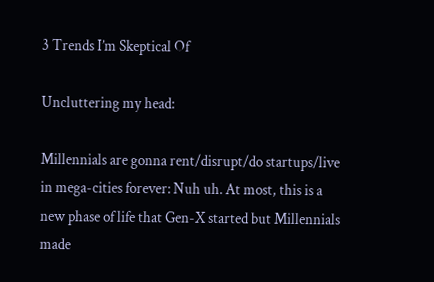3 Trends I’m Skeptical Of

Uncluttering my head:

Millennials are gonna rent/disrupt/do startups/live in mega-cities forever: Nuh uh. At most, this is a new phase of life that Gen-X started but Millennials made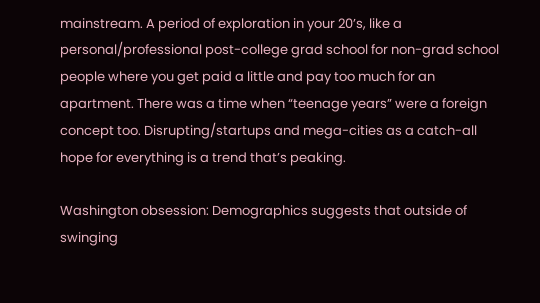mainstream. A period of exploration in your 20’s, like a personal/professional post-college grad school for non-grad school people where you get paid a little and pay too much for an apartment. There was a time when “teenage years” were a foreign concept too. Disrupting/startups and mega-cities as a catch-all hope for everything is a trend that’s peaking.

Washington obsession: Demographics suggests that outside of swinging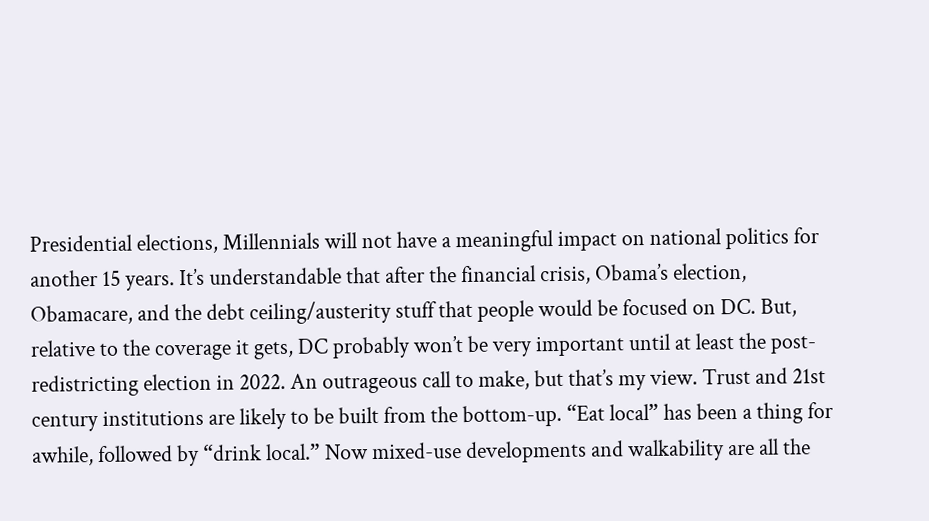Presidential elections, Millennials will not have a meaningful impact on national politics for another 15 years. It’s understandable that after the financial crisis, Obama’s election, Obamacare, and the debt ceiling/austerity stuff that people would be focused on DC. But, relative to the coverage it gets, DC probably won’t be very important until at least the post-redistricting election in 2022. An outrageous call to make, but that’s my view. Trust and 21st century institutions are likely to be built from the bottom-up. “Eat local” has been a thing for awhile, followed by “drink local.” Now mixed-use developments and walkability are all the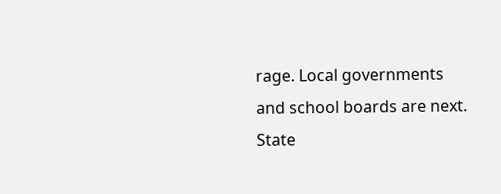rage. Local governments and school boards are next. State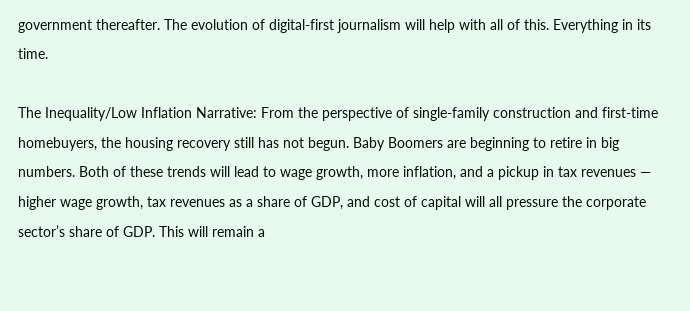government thereafter. The evolution of digital-first journalism will help with all of this. Everything in its time.

The Inequality/Low Inflation Narrative: From the perspective of single-family construction and first-time homebuyers, the housing recovery still has not begun. Baby Boomers are beginning to retire in big numbers. Both of these trends will lead to wage growth, more inflation, and a pickup in tax revenues — higher wage growth, tax revenues as a share of GDP, and cost of capital will all pressure the corporate sector’s share of GDP. This will remain a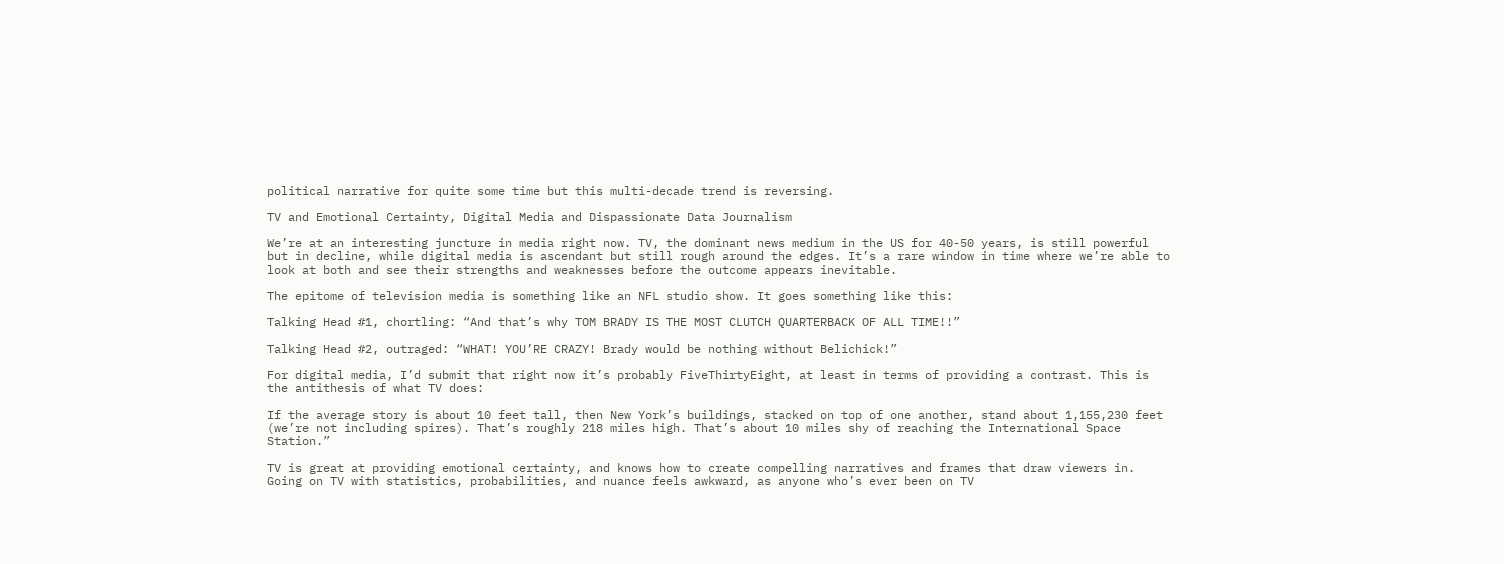political narrative for quite some time but this multi-decade trend is reversing.

TV and Emotional Certainty, Digital Media and Dispassionate Data Journalism

We’re at an interesting juncture in media right now. TV, the dominant news medium in the US for 40-50 years, is still powerful but in decline, while digital media is ascendant but still rough around the edges. It’s a rare window in time where we’re able to look at both and see their strengths and weaknesses before the outcome appears inevitable.

The epitome of television media is something like an NFL studio show. It goes something like this:

Talking Head #1, chortling: “And that’s why TOM BRADY IS THE MOST CLUTCH QUARTERBACK OF ALL TIME!!”

Talking Head #2, outraged: “WHAT! YOU’RE CRAZY! Brady would be nothing without Belichick!”

For digital media, I’d submit that right now it’s probably FiveThirtyEight, at least in terms of providing a contrast. This is the antithesis of what TV does:

If the average story is about 10 feet tall, then New York’s buildings, stacked on top of one another, stand about 1,155,230 feet (we’re not including spires). That’s roughly 218 miles high. That’s about 10 miles shy of reaching the International Space Station.”

TV is great at providing emotional certainty, and knows how to create compelling narratives and frames that draw viewers in. Going on TV with statistics, probabilities, and nuance feels awkward, as anyone who’s ever been on TV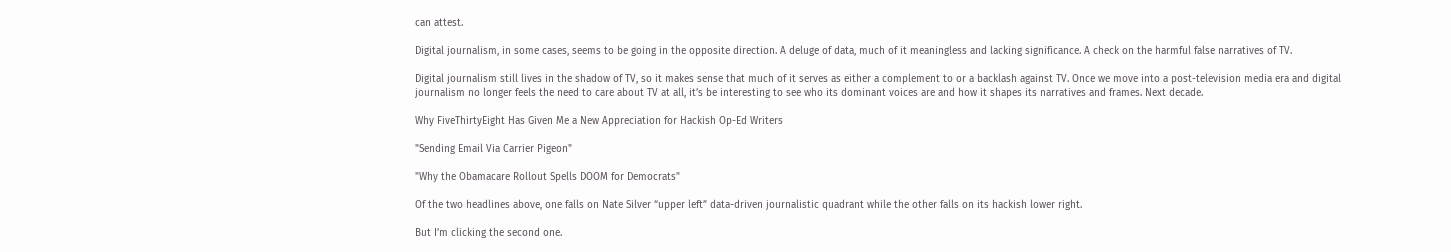can attest.

Digital journalism, in some cases, seems to be going in the opposite direction. A deluge of data, much of it meaningless and lacking significance. A check on the harmful false narratives of TV.

Digital journalism still lives in the shadow of TV, so it makes sense that much of it serves as either a complement to or a backlash against TV. Once we move into a post-television media era and digital journalism no longer feels the need to care about TV at all, it’s be interesting to see who its dominant voices are and how it shapes its narratives and frames. Next decade.

Why FiveThirtyEight Has Given Me a New Appreciation for Hackish Op-Ed Writers

"Sending Email Via Carrier Pigeon"

"Why the Obamacare Rollout Spells DOOM for Democrats"

Of the two headlines above, one falls on Nate Silver “upper left” data-driven journalistic quadrant while the other falls on its hackish lower right.

But I’m clicking the second one.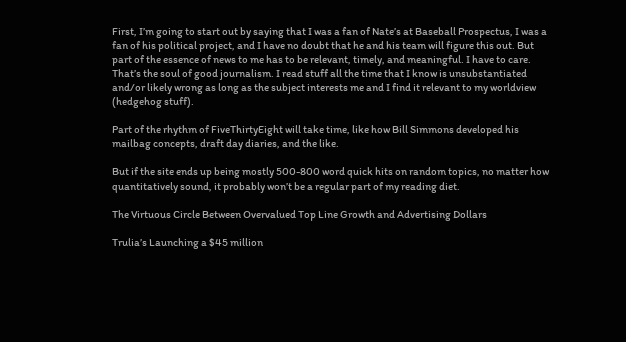First, I’m going to start out by saying that I was a fan of Nate’s at Baseball Prospectus, I was a fan of his political project, and I have no doubt that he and his team will figure this out. But part of the essence of news to me has to be relevant, timely, and meaningful. I have to care. That’s the soul of good journalism. I read stuff all the time that I know is unsubstantiated and/or likely wrong as long as the subject interests me and I find it relevant to my worldview (hedgehog stuff).

Part of the rhythm of FiveThirtyEight will take time, like how Bill Simmons developed his mailbag concepts, draft day diaries, and the like.

But if the site ends up being mostly 500-800 word quick hits on random topics, no matter how quantitatively sound, it probably won’t be a regular part of my reading diet.

The Virtuous Circle Between Overvalued Top Line Growth and Advertising Dollars

Trulia’s Launching a $45 million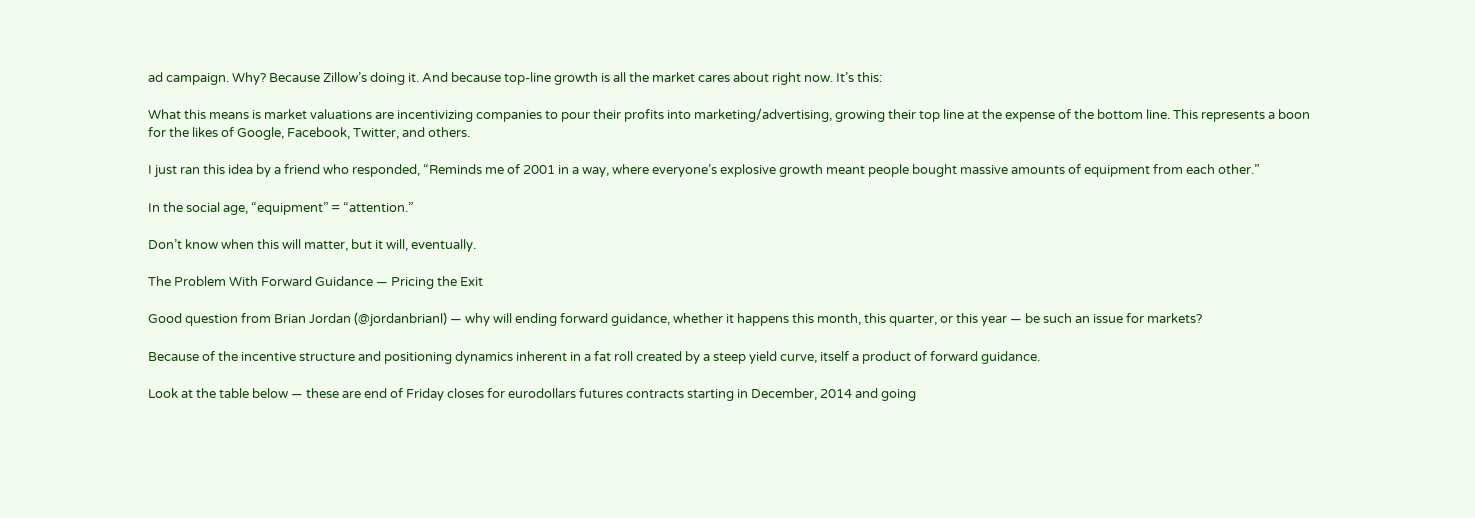ad campaign. Why? Because Zillow’s doing it. And because top-line growth is all the market cares about right now. It’s this:

What this means is market valuations are incentivizing companies to pour their profits into marketing/advertising, growing their top line at the expense of the bottom line. This represents a boon for the likes of Google, Facebook, Twitter, and others.

I just ran this idea by a friend who responded, “Reminds me of 2001 in a way, where everyone’s explosive growth meant people bought massive amounts of equipment from each other.”

In the social age, “equipment” = “attention.”

Don’t know when this will matter, but it will, eventually.

The Problem With Forward Guidance — Pricing the Exit

Good question from Brian Jordan (@jordanbrianl) — why will ending forward guidance, whether it happens this month, this quarter, or this year — be such an issue for markets?

Because of the incentive structure and positioning dynamics inherent in a fat roll created by a steep yield curve, itself a product of forward guidance.

Look at the table below — these are end of Friday closes for eurodollars futures contracts starting in December, 2014 and going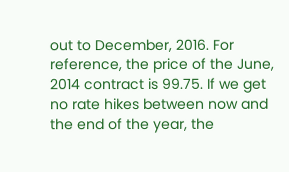out to December, 2016. For reference, the price of the June, 2014 contract is 99.75. If we get no rate hikes between now and the end of the year, the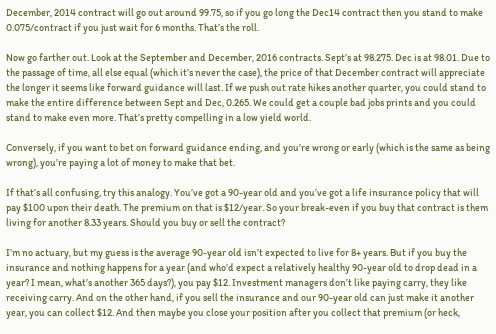December, 2014 contract will go out around 99.75, so if you go long the Dec14 contract then you stand to make 0.075/contract if you just wait for 6 months. That’s the roll.

Now go farther out. Look at the September and December, 2016 contracts. Sept’s at 98.275. Dec is at 98.01. Due to the passage of time, all else equal (which it’s never the case), the price of that December contract will appreciate the longer it seems like forward guidance will last. If we push out rate hikes another quarter, you could stand to make the entire difference between Sept and Dec, 0.265. We could get a couple bad jobs prints and you could stand to make even more. That’s pretty compelling in a low yield world.

Conversely, if you want to bet on forward guidance ending, and you’re wrong or early (which is the same as being wrong), you’re paying a lot of money to make that bet.

If that’s all confusing, try this analogy. You’ve got a 90-year old and you’ve got a life insurance policy that will pay $100 upon their death. The premium on that is $12/year. So your break-even if you buy that contract is them living for another 8.33 years. Should you buy or sell the contract?

I’m no actuary, but my guess is the average 90-year old isn’t expected to live for 8+ years. But if you buy the insurance and nothing happens for a year (and who’d expect a relatively healthy 90-year old to drop dead in a year? I mean, what’s another 365 days?), you pay $12. Investment managers don’t like paying carry, they like receiving carry. And on the other hand, if you sell the insurance and our 90-year old can just make it another year, you can collect $12. And then maybe you close your position after you collect that premium (or heck,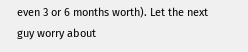even 3 or 6 months worth). Let the next guy worry about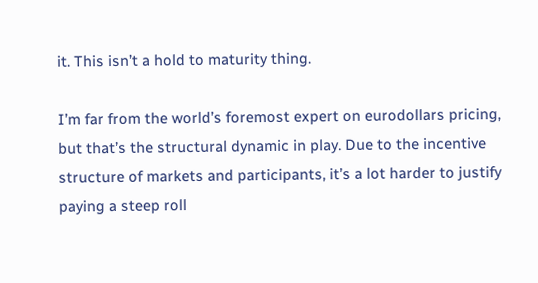it. This isn’t a hold to maturity thing.

I’m far from the world’s foremost expert on eurodollars pricing, but that’s the structural dynamic in play. Due to the incentive structure of markets and participants, it’s a lot harder to justify paying a steep roll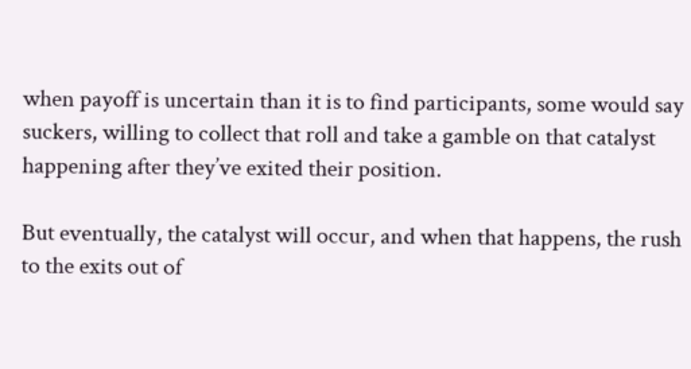when payoff is uncertain than it is to find participants, some would say suckers, willing to collect that roll and take a gamble on that catalyst happening after they’ve exited their position.

But eventually, the catalyst will occur, and when that happens, the rush to the exits out of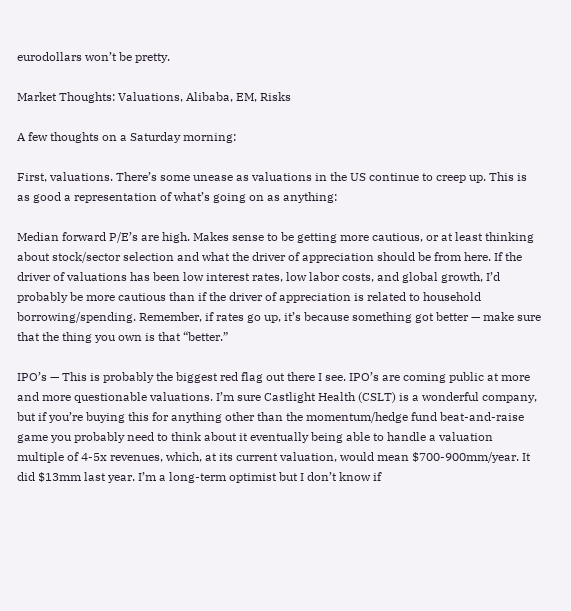eurodollars won’t be pretty.

Market Thoughts: Valuations, Alibaba, EM, Risks

A few thoughts on a Saturday morning:

First, valuations. There’s some unease as valuations in the US continue to creep up. This is as good a representation of what’s going on as anything:

Median forward P/E’s are high. Makes sense to be getting more cautious, or at least thinking about stock/sector selection and what the driver of appreciation should be from here. If the driver of valuations has been low interest rates, low labor costs, and global growth, I’d probably be more cautious than if the driver of appreciation is related to household borrowing/spending. Remember, if rates go up, it’s because something got better — make sure that the thing you own is that “better.”

IPO’s — This is probably the biggest red flag out there I see. IPO’s are coming public at more and more questionable valuations. I’m sure Castlight Health (CSLT) is a wonderful company, but if you’re buying this for anything other than the momentum/hedge fund beat-and-raise game you probably need to think about it eventually being able to handle a valuation multiple of 4-5x revenues, which, at its current valuation, would mean $700-900mm/year. It did $13mm last year. I’m a long-term optimist but I don’t know if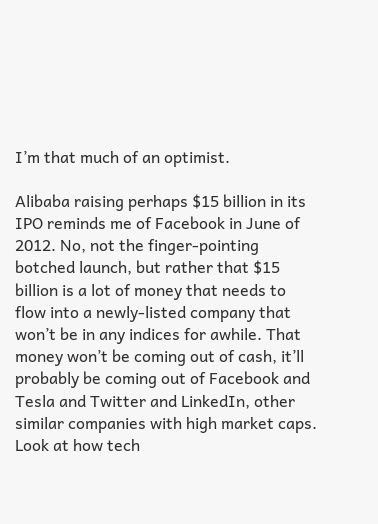I’m that much of an optimist.

Alibaba raising perhaps $15 billion in its IPO reminds me of Facebook in June of 2012. No, not the finger-pointing botched launch, but rather that $15 billion is a lot of money that needs to flow into a newly-listed company that won’t be in any indices for awhile. That money won’t be coming out of cash, it’ll probably be coming out of Facebook and Tesla and Twitter and LinkedIn, other similar companies with high market caps. Look at how tech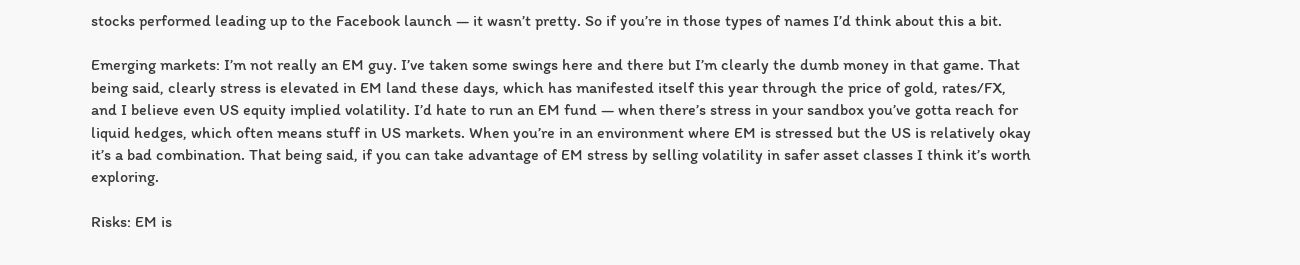stocks performed leading up to the Facebook launch — it wasn’t pretty. So if you’re in those types of names I’d think about this a bit.

Emerging markets: I’m not really an EM guy. I’ve taken some swings here and there but I’m clearly the dumb money in that game. That being said, clearly stress is elevated in EM land these days, which has manifested itself this year through the price of gold, rates/FX, and I believe even US equity implied volatility. I’d hate to run an EM fund — when there’s stress in your sandbox you’ve gotta reach for liquid hedges, which often means stuff in US markets. When you’re in an environment where EM is stressed but the US is relatively okay it’s a bad combination. That being said, if you can take advantage of EM stress by selling volatility in safer asset classes I think it’s worth exploring.

Risks: EM is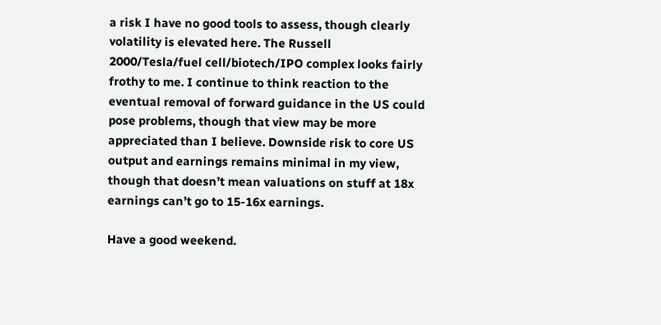a risk I have no good tools to assess, though clearly volatility is elevated here. The Russell 2000/Tesla/fuel cell/biotech/IPO complex looks fairly frothy to me. I continue to think reaction to the eventual removal of forward guidance in the US could pose problems, though that view may be more appreciated than I believe. Downside risk to core US output and earnings remains minimal in my view, though that doesn’t mean valuations on stuff at 18x earnings can’t go to 15-16x earnings.

Have a good weekend.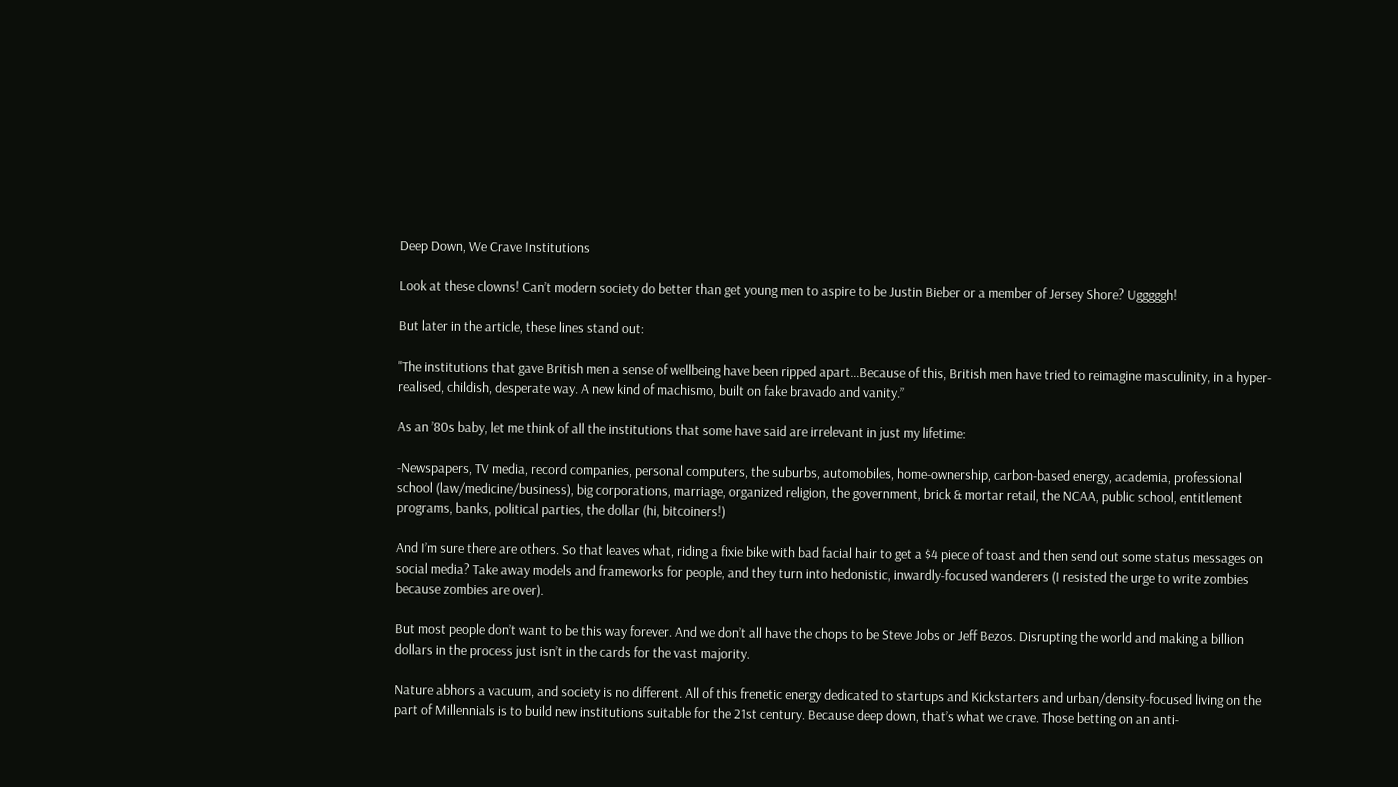Deep Down, We Crave Institutions

Look at these clowns! Can’t modern society do better than get young men to aspire to be Justin Bieber or a member of Jersey Shore? Ugggggh!

But later in the article, these lines stand out:

"The institutions that gave British men a sense of wellbeing have been ripped apart…Because of this, British men have tried to reimagine masculinity, in a hyper-realised, childish, desperate way. A new kind of machismo, built on fake bravado and vanity.”

As an ’80s baby, let me think of all the institutions that some have said are irrelevant in just my lifetime:

-Newspapers, TV media, record companies, personal computers, the suburbs, automobiles, home-ownership, carbon-based energy, academia, professional school (law/medicine/business), big corporations, marriage, organized religion, the government, brick & mortar retail, the NCAA, public school, entitlement programs, banks, political parties, the dollar (hi, bitcoiners!)

And I’m sure there are others. So that leaves what, riding a fixie bike with bad facial hair to get a $4 piece of toast and then send out some status messages on social media? Take away models and frameworks for people, and they turn into hedonistic, inwardly-focused wanderers (I resisted the urge to write zombies because zombies are over).

But most people don’t want to be this way forever. And we don’t all have the chops to be Steve Jobs or Jeff Bezos. Disrupting the world and making a billion dollars in the process just isn’t in the cards for the vast majority.

Nature abhors a vacuum, and society is no different. All of this frenetic energy dedicated to startups and Kickstarters and urban/density-focused living on the part of Millennials is to build new institutions suitable for the 21st century. Because deep down, that’s what we crave. Those betting on an anti-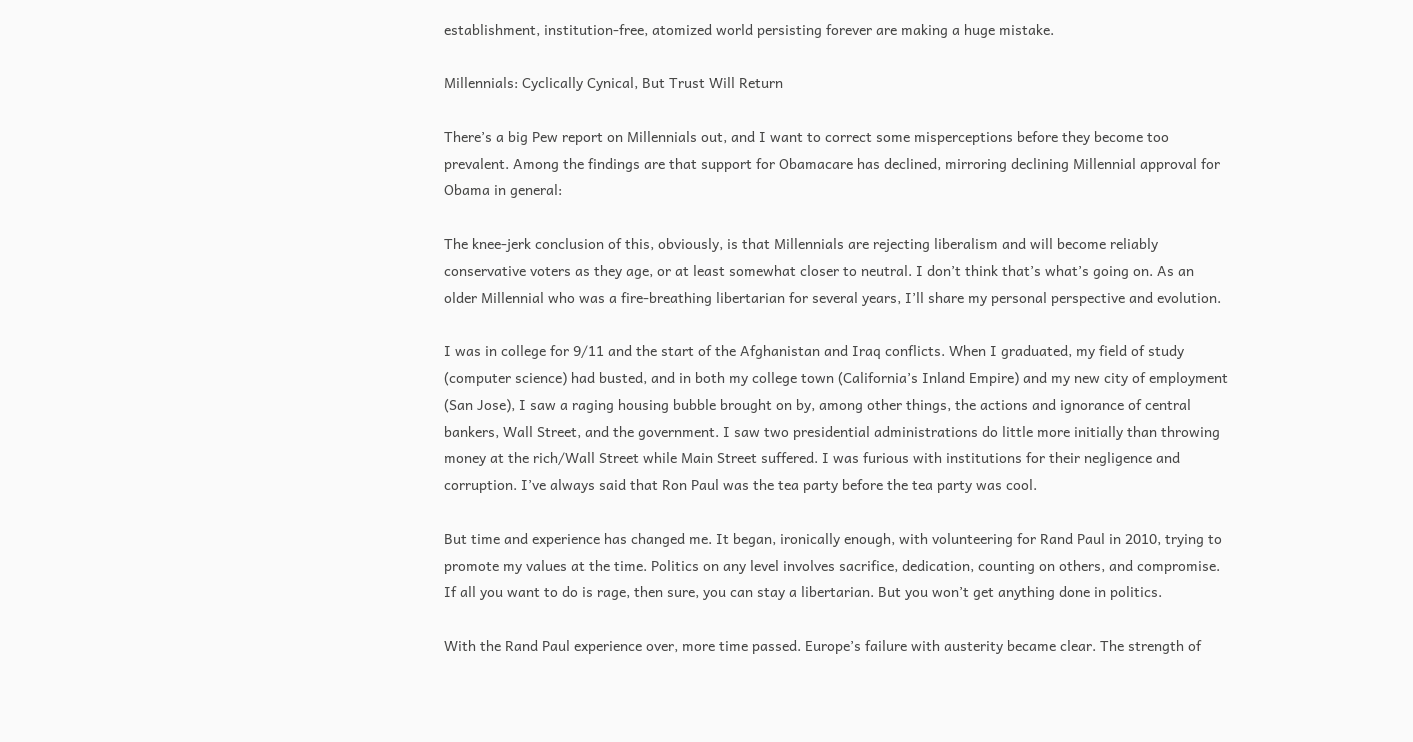establishment, institution-free, atomized world persisting forever are making a huge mistake.

Millennials: Cyclically Cynical, But Trust Will Return

There’s a big Pew report on Millennials out, and I want to correct some misperceptions before they become too prevalent. Among the findings are that support for Obamacare has declined, mirroring declining Millennial approval for Obama in general:

The knee-jerk conclusion of this, obviously, is that Millennials are rejecting liberalism and will become reliably conservative voters as they age, or at least somewhat closer to neutral. I don’t think that’s what’s going on. As an older Millennial who was a fire-breathing libertarian for several years, I’ll share my personal perspective and evolution.

I was in college for 9/11 and the start of the Afghanistan and Iraq conflicts. When I graduated, my field of study (computer science) had busted, and in both my college town (California’s Inland Empire) and my new city of employment (San Jose), I saw a raging housing bubble brought on by, among other things, the actions and ignorance of central bankers, Wall Street, and the government. I saw two presidential administrations do little more initially than throwing money at the rich/Wall Street while Main Street suffered. I was furious with institutions for their negligence and corruption. I’ve always said that Ron Paul was the tea party before the tea party was cool.

But time and experience has changed me. It began, ironically enough, with volunteering for Rand Paul in 2010, trying to promote my values at the time. Politics on any level involves sacrifice, dedication, counting on others, and compromise. If all you want to do is rage, then sure, you can stay a libertarian. But you won’t get anything done in politics.

With the Rand Paul experience over, more time passed. Europe’s failure with austerity became clear. The strength of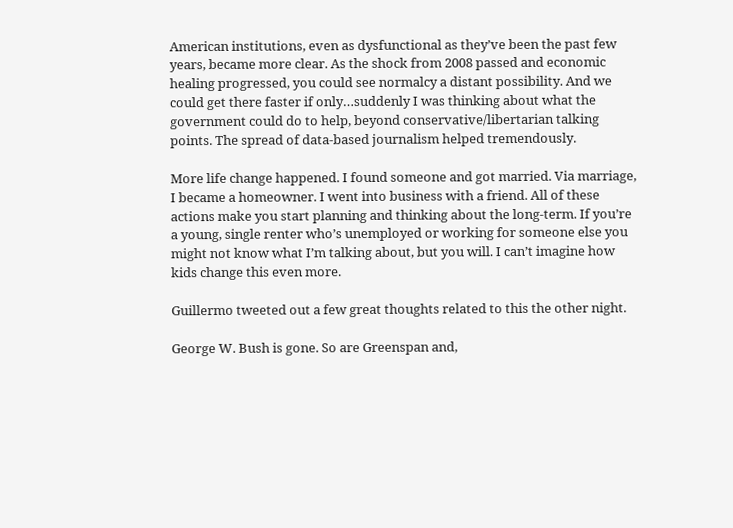American institutions, even as dysfunctional as they’ve been the past few years, became more clear. As the shock from 2008 passed and economic healing progressed, you could see normalcy a distant possibility. And we could get there faster if only…suddenly I was thinking about what the government could do to help, beyond conservative/libertarian talking points. The spread of data-based journalism helped tremendously.

More life change happened. I found someone and got married. Via marriage, I became a homeowner. I went into business with a friend. All of these actions make you start planning and thinking about the long-term. If you’re a young, single renter who’s unemployed or working for someone else you might not know what I’m talking about, but you will. I can’t imagine how kids change this even more.

Guillermo tweeted out a few great thoughts related to this the other night.

George W. Bush is gone. So are Greenspan and,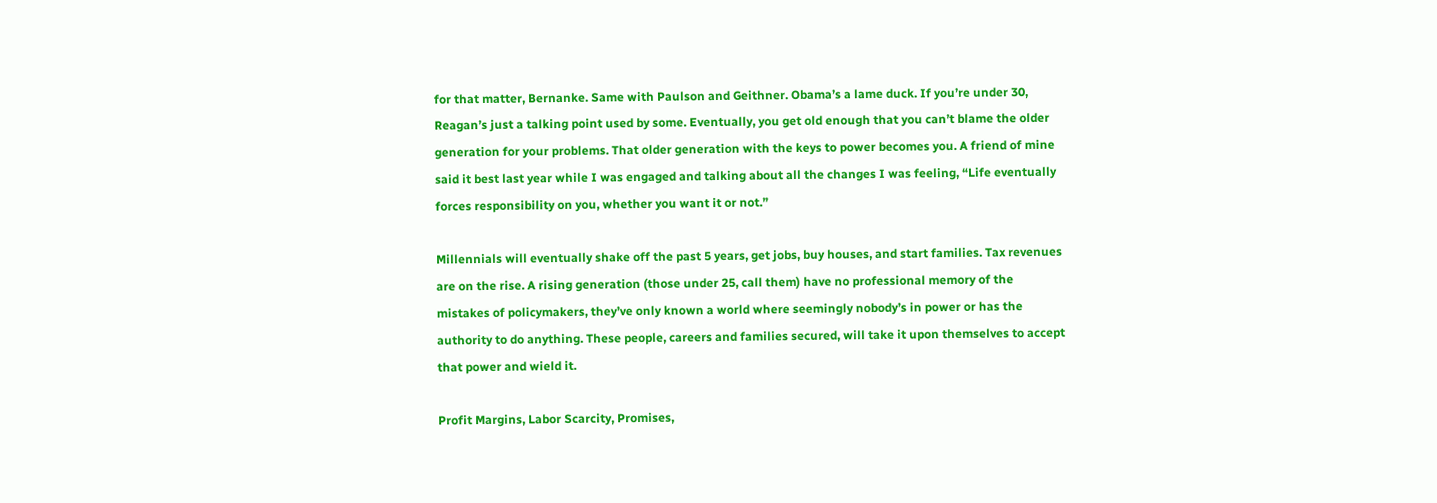for that matter, Bernanke. Same with Paulson and Geithner. Obama’s a lame duck. If you’re under 30, Reagan’s just a talking point used by some. Eventually, you get old enough that you can’t blame the older generation for your problems. That older generation with the keys to power becomes you. A friend of mine said it best last year while I was engaged and talking about all the changes I was feeling, “Life eventually forces responsibility on you, whether you want it or not.”

Millennials will eventually shake off the past 5 years, get jobs, buy houses, and start families. Tax revenues are on the rise. A rising generation (those under 25, call them) have no professional memory of the mistakes of policymakers, they’ve only known a world where seemingly nobody’s in power or has the authority to do anything. These people, careers and families secured, will take it upon themselves to accept that power and wield it.

Profit Margins, Labor Scarcity, Promises,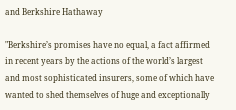and Berkshire Hathaway

"Berkshire’s promises have no equal, a fact affirmed in recent years by the actions of the world’s largest and most sophisticated insurers, some of which have wanted to shed themselves of huge and exceptionally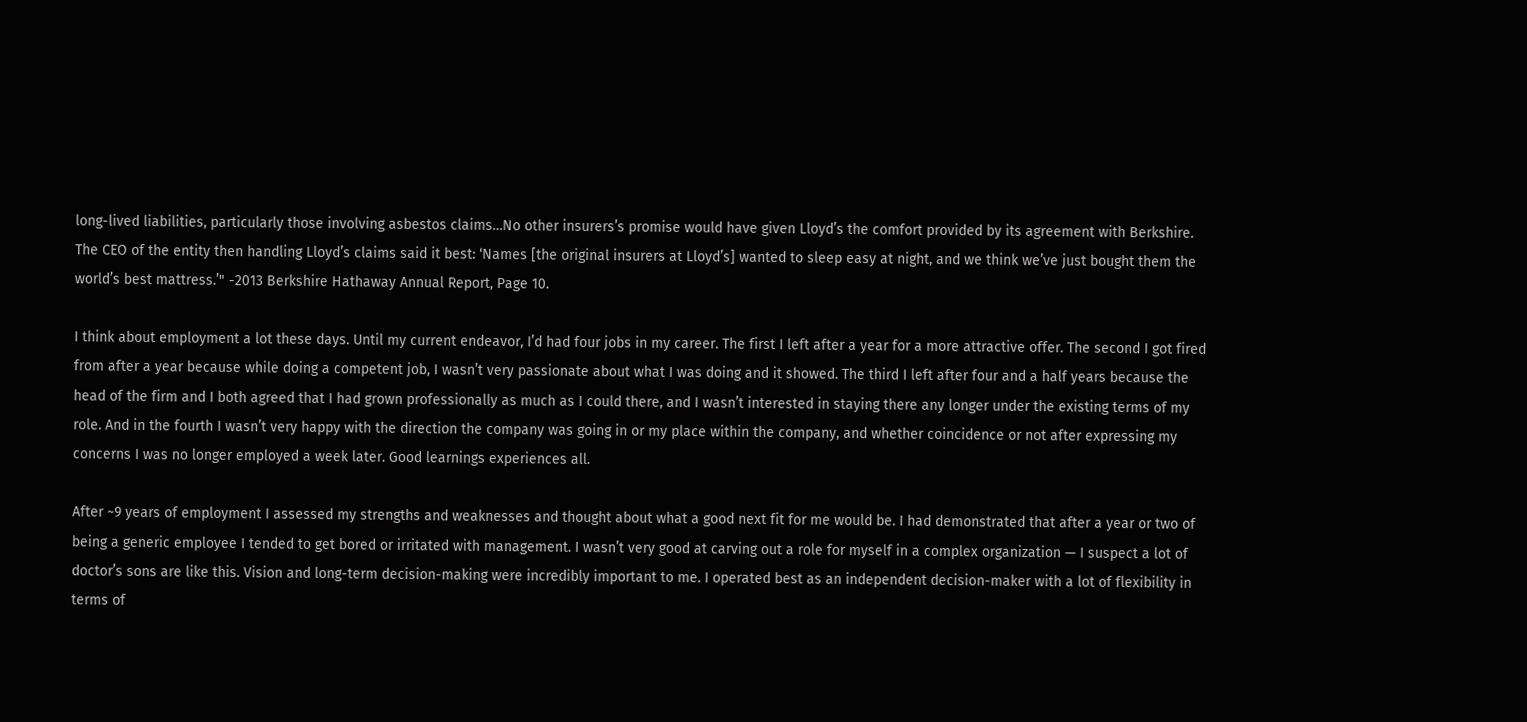long-lived liabilities, particularly those involving asbestos claims…No other insurers’s promise would have given Lloyd’s the comfort provided by its agreement with Berkshire. The CEO of the entity then handling Lloyd’s claims said it best: ‘Names [the original insurers at Lloyd’s] wanted to sleep easy at night, and we think we’ve just bought them the world’s best mattress.’" -2013 Berkshire Hathaway Annual Report, Page 10.

I think about employment a lot these days. Until my current endeavor, I’d had four jobs in my career. The first I left after a year for a more attractive offer. The second I got fired from after a year because while doing a competent job, I wasn’t very passionate about what I was doing and it showed. The third I left after four and a half years because the head of the firm and I both agreed that I had grown professionally as much as I could there, and I wasn’t interested in staying there any longer under the existing terms of my role. And in the fourth I wasn’t very happy with the direction the company was going in or my place within the company, and whether coincidence or not after expressing my concerns I was no longer employed a week later. Good learnings experiences all.

After ~9 years of employment I assessed my strengths and weaknesses and thought about what a good next fit for me would be. I had demonstrated that after a year or two of being a generic employee I tended to get bored or irritated with management. I wasn’t very good at carving out a role for myself in a complex organization — I suspect a lot of doctor’s sons are like this. Vision and long-term decision-making were incredibly important to me. I operated best as an independent decision-maker with a lot of flexibility in terms of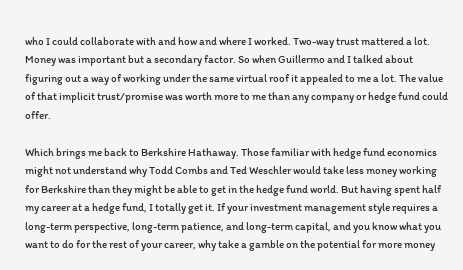who I could collaborate with and how and where I worked. Two-way trust mattered a lot. Money was important but a secondary factor. So when Guillermo and I talked about figuring out a way of working under the same virtual roof it appealed to me a lot. The value of that implicit trust/promise was worth more to me than any company or hedge fund could offer.

Which brings me back to Berkshire Hathaway. Those familiar with hedge fund economics might not understand why Todd Combs and Ted Weschler would take less money working for Berkshire than they might be able to get in the hedge fund world. But having spent half my career at a hedge fund, I totally get it. If your investment management style requires a long-term perspective, long-term patience, and long-term capital, and you know what you want to do for the rest of your career, why take a gamble on the potential for more money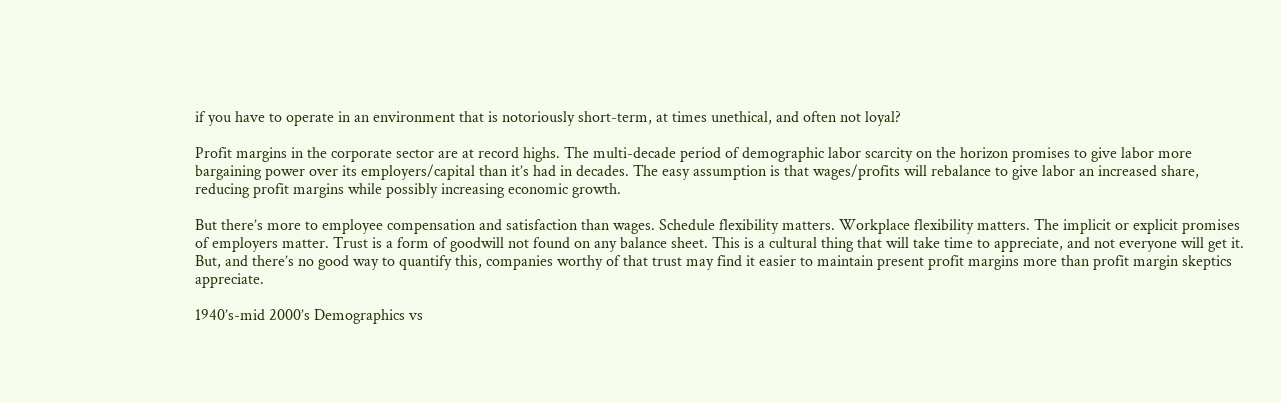if you have to operate in an environment that is notoriously short-term, at times unethical, and often not loyal?

Profit margins in the corporate sector are at record highs. The multi-decade period of demographic labor scarcity on the horizon promises to give labor more bargaining power over its employers/capital than it’s had in decades. The easy assumption is that wages/profits will rebalance to give labor an increased share, reducing profit margins while possibly increasing economic growth.

But there’s more to employee compensation and satisfaction than wages. Schedule flexibility matters. Workplace flexibility matters. The implicit or explicit promises of employers matter. Trust is a form of goodwill not found on any balance sheet. This is a cultural thing that will take time to appreciate, and not everyone will get it. But, and there’s no good way to quantify this, companies worthy of that trust may find it easier to maintain present profit margins more than profit margin skeptics appreciate.

1940’s-mid 2000’s Demographics vs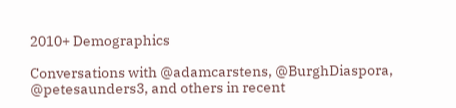2010+ Demographics

Conversations with @adamcarstens, @BurghDiaspora, @petesaunders3, and others in recent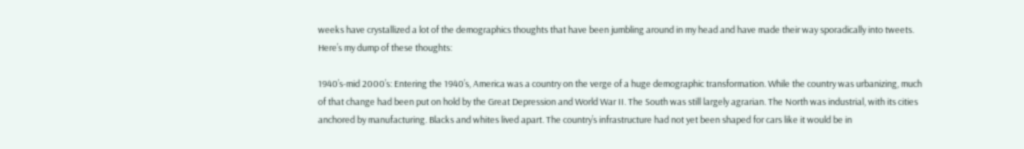weeks have crystallized a lot of the demographics thoughts that have been jumbling around in my head and have made their way sporadically into tweets. Here’s my dump of these thoughts:

1940’s-mid 2000’s: Entering the 1940’s, America was a country on the verge of a huge demographic transformation. While the country was urbanizing, much of that change had been put on hold by the Great Depression and World War II. The South was still largely agrarian. The North was industrial, with its cities anchored by manufacturing. Blacks and whites lived apart. The country’s infrastructure had not yet been shaped for cars like it would be in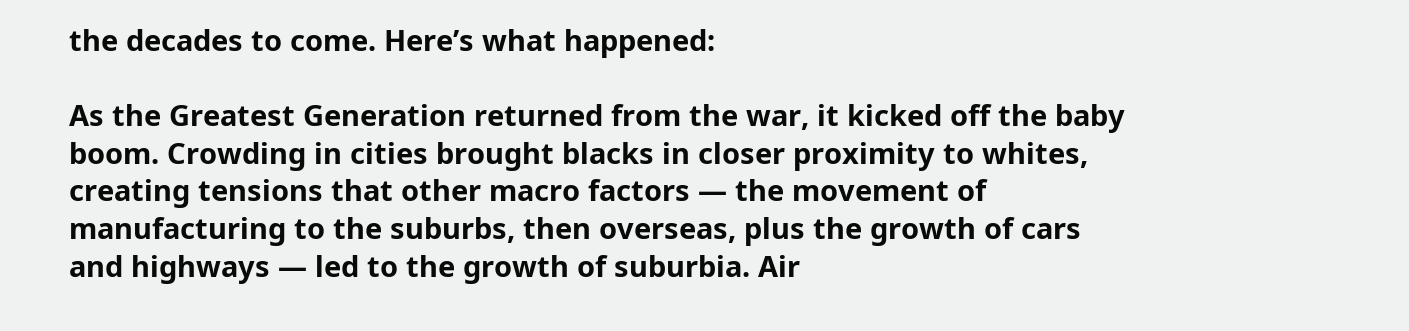the decades to come. Here’s what happened:

As the Greatest Generation returned from the war, it kicked off the baby boom. Crowding in cities brought blacks in closer proximity to whites, creating tensions that other macro factors — the movement of manufacturing to the suburbs, then overseas, plus the growth of cars and highways — led to the growth of suburbia. Air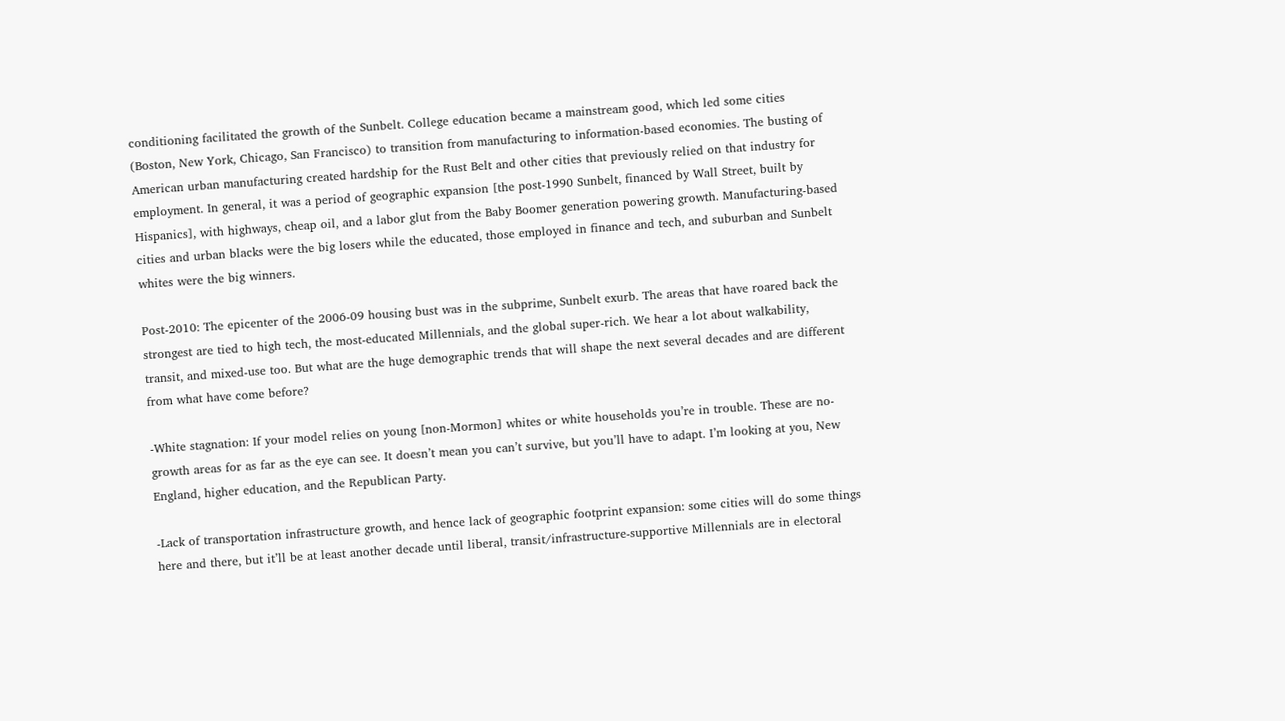conditioning facilitated the growth of the Sunbelt. College education became a mainstream good, which led some cities (Boston, New York, Chicago, San Francisco) to transition from manufacturing to information-based economies. The busting of American urban manufacturing created hardship for the Rust Belt and other cities that previously relied on that industry for employment. In general, it was a period of geographic expansion [the post-1990 Sunbelt, financed by Wall Street, built by Hispanics], with highways, cheap oil, and a labor glut from the Baby Boomer generation powering growth. Manufacturing-based cities and urban blacks were the big losers while the educated, those employed in finance and tech, and suburban and Sunbelt whites were the big winners.

Post-2010: The epicenter of the 2006-09 housing bust was in the subprime, Sunbelt exurb. The areas that have roared back the strongest are tied to high tech, the most-educated Millennials, and the global super-rich. We hear a lot about walkability, transit, and mixed-use too. But what are the huge demographic trends that will shape the next several decades and are different from what have come before?

-White stagnation: If your model relies on young [non-Mormon] whites or white households you’re in trouble. These are no-growth areas for as far as the eye can see. It doesn’t mean you can’t survive, but you’ll have to adapt. I’m looking at you, New England, higher education, and the Republican Party.

-Lack of transportation infrastructure growth, and hence lack of geographic footprint expansion: some cities will do some things here and there, but it’ll be at least another decade until liberal, transit/infrastructure-supportive Millennials are in electoral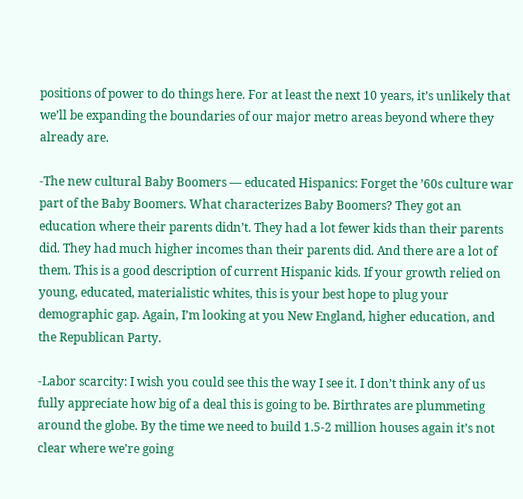positions of power to do things here. For at least the next 10 years, it’s unlikely that we’ll be expanding the boundaries of our major metro areas beyond where they already are.

-The new cultural Baby Boomers — educated Hispanics: Forget the ’60s culture war part of the Baby Boomers. What characterizes Baby Boomers? They got an education where their parents didn’t. They had a lot fewer kids than their parents did. They had much higher incomes than their parents did. And there are a lot of them. This is a good description of current Hispanic kids. If your growth relied on young, educated, materialistic whites, this is your best hope to plug your demographic gap. Again, I’m looking at you New England, higher education, and the Republican Party.

-Labor scarcity: I wish you could see this the way I see it. I don’t think any of us fully appreciate how big of a deal this is going to be. Birthrates are plummeting around the globe. By the time we need to build 1.5-2 million houses again it’s not clear where we’re going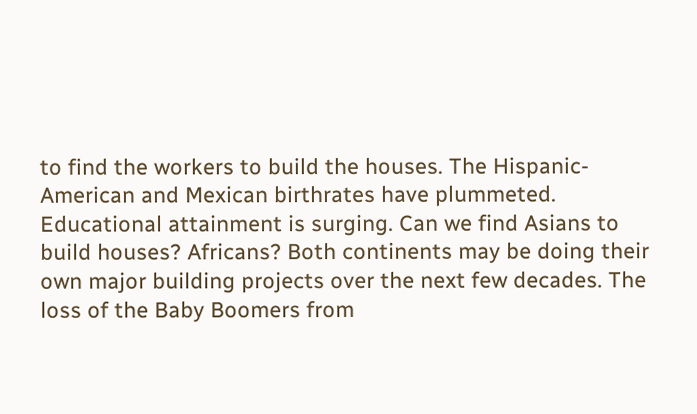to find the workers to build the houses. The Hispanic-American and Mexican birthrates have plummeted. Educational attainment is surging. Can we find Asians to build houses? Africans? Both continents may be doing their own major building projects over the next few decades. The loss of the Baby Boomers from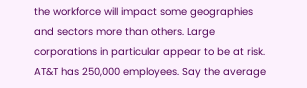the workforce will impact some geographies and sectors more than others. Large corporations in particular appear to be at risk. AT&T has 250,000 employees. Say the average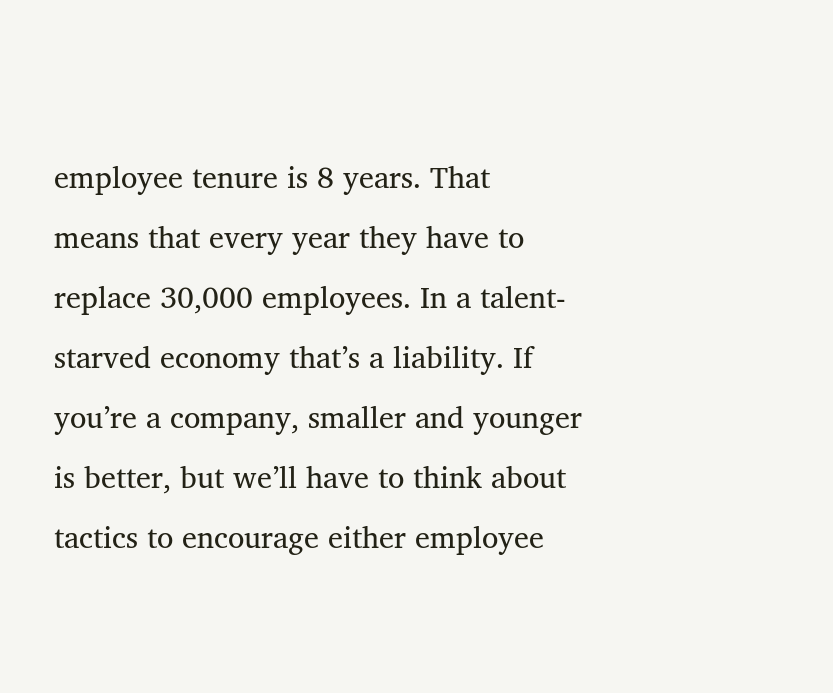employee tenure is 8 years. That means that every year they have to replace 30,000 employees. In a talent-starved economy that’s a liability. If you’re a company, smaller and younger is better, but we’ll have to think about tactics to encourage either employee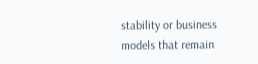stability or business models that remain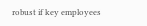robust if key employees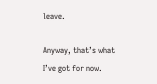leave.

Anyway, that’s what I’ve got for now.